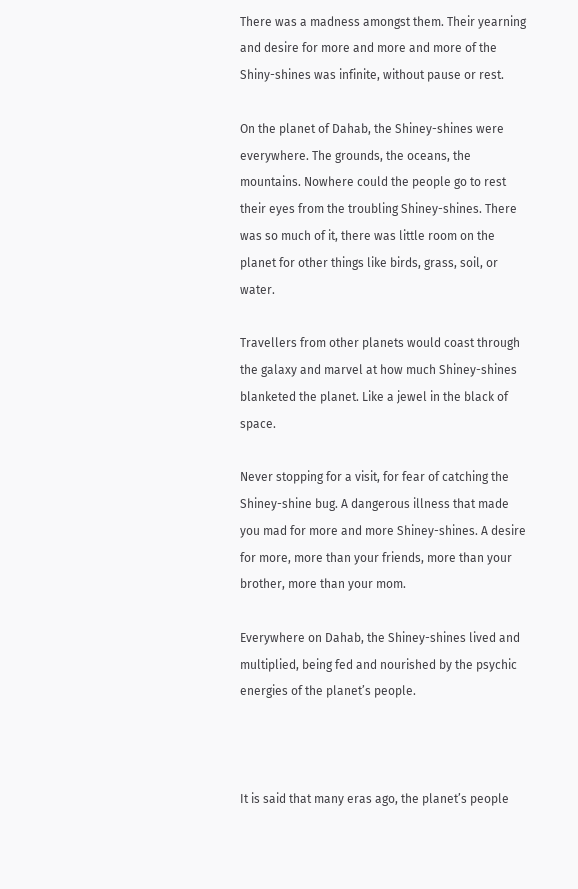There was a madness amongst them. Their yearning and desire for more and more and more of the Shiny-shines was infinite, without pause or rest.

On the planet of Dahab, the Shiney-shines were everywhere. The grounds, the oceans, the mountains. Nowhere could the people go to rest their eyes from the troubling Shiney-shines. There was so much of it, there was little room on the planet for other things like birds, grass, soil, or water.

Travellers from other planets would coast through the galaxy and marvel at how much Shiney-shines blanketed the planet. Like a jewel in the black of space.

Never stopping for a visit, for fear of catching the Shiney-shine bug. A dangerous illness that made you mad for more and more Shiney-shines. A desire for more, more than your friends, more than your brother, more than your mom.

Everywhere on Dahab, the Shiney-shines lived and multiplied, being fed and nourished by the psychic energies of the planet’s people.



It is said that many eras ago, the planet’s people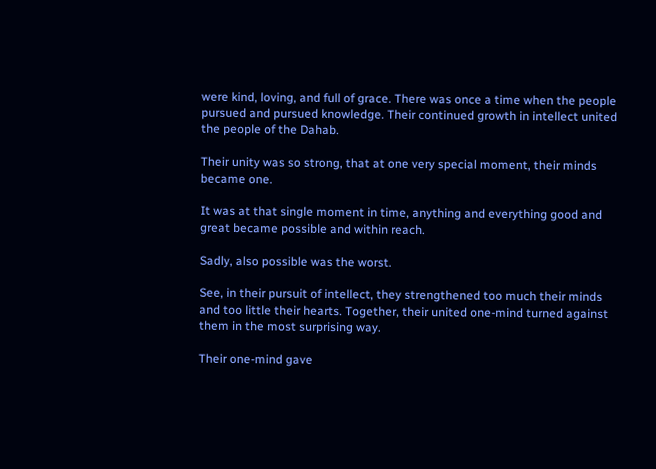were kind, loving, and full of grace. There was once a time when the people pursued and pursued knowledge. Their continued growth in intellect united the people of the Dahab.

Their unity was so strong, that at one very special moment, their minds became one.

It was at that single moment in time, anything and everything good and great became possible and within reach.

Sadly, also possible was the worst.

See, in their pursuit of intellect, they strengthened too much their minds and too little their hearts. Together, their united one-mind turned against them in the most surprising way.

Their one-mind gave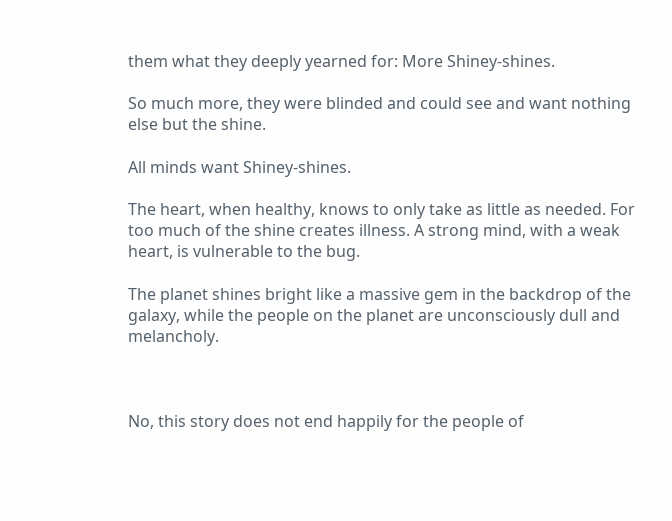them what they deeply yearned for: More Shiney-shines.

So much more, they were blinded and could see and want nothing else but the shine.

All minds want Shiney-shines.

The heart, when healthy, knows to only take as little as needed. For too much of the shine creates illness. A strong mind, with a weak heart, is vulnerable to the bug.

The planet shines bright like a massive gem in the backdrop of the galaxy, while the people on the planet are unconsciously dull and melancholy.



No, this story does not end happily for the people of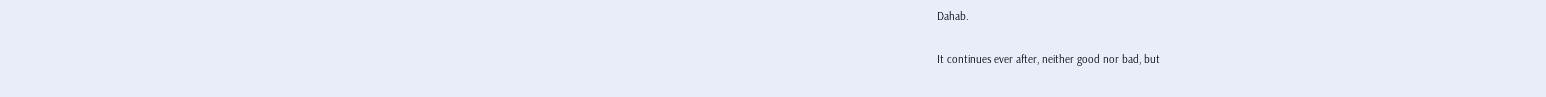Dahab.

It continues ever after, neither good nor bad, but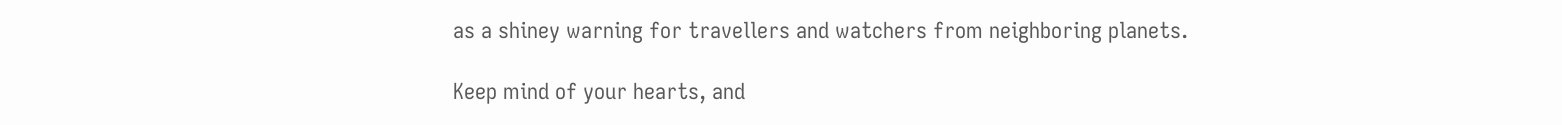as a shiney warning for travellers and watchers from neighboring planets.

Keep mind of your hearts, and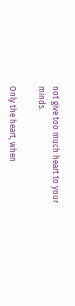not give too much heart to your minds.

Only the heart, when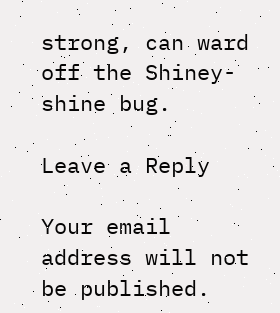strong, can ward off the Shiney-shine bug.

Leave a Reply

Your email address will not be published.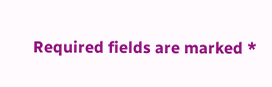Required fields are marked *